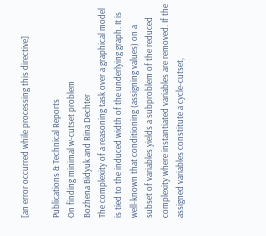[an error occurred while processing this directive]

Publications & Technical Reports
On finding minimal w-cutset problem
Bozhena Bidyuk and Rina Dechter
The complexity of a reasoning task over a graphical model is tied to the induced width of the underlying graph. It is well-known that conditioning (assigning values) on a subset of variables yields a subproblem of the reduced complexity where instantiated variables are removed. If the assigned variables constitute a cycle-cutset,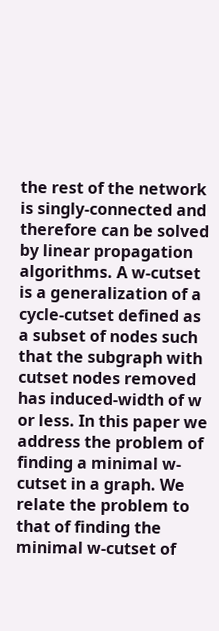the rest of the network is singly-connected and therefore can be solved by linear propagation algorithms. A w-cutset is a generalization of a cycle-cutset defined as a subset of nodes such that the subgraph with cutset nodes removed has induced-width of w or less. In this paper we address the problem of finding a minimal w- cutset in a graph. We relate the problem to that of finding the minimal w-cutset of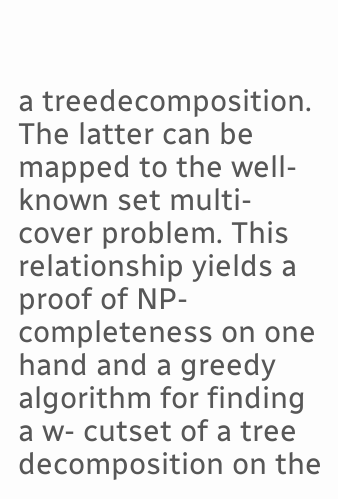a treedecomposition. The latter can be mapped to the well-known set multi-cover problem. This relationship yields a proof of NP-completeness on one hand and a greedy algorithm for finding a w- cutset of a tree decomposition on the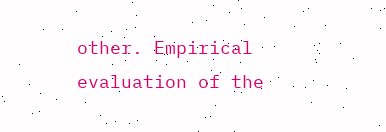other. Empirical evaluation of the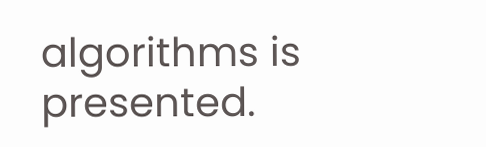algorithms is presented.